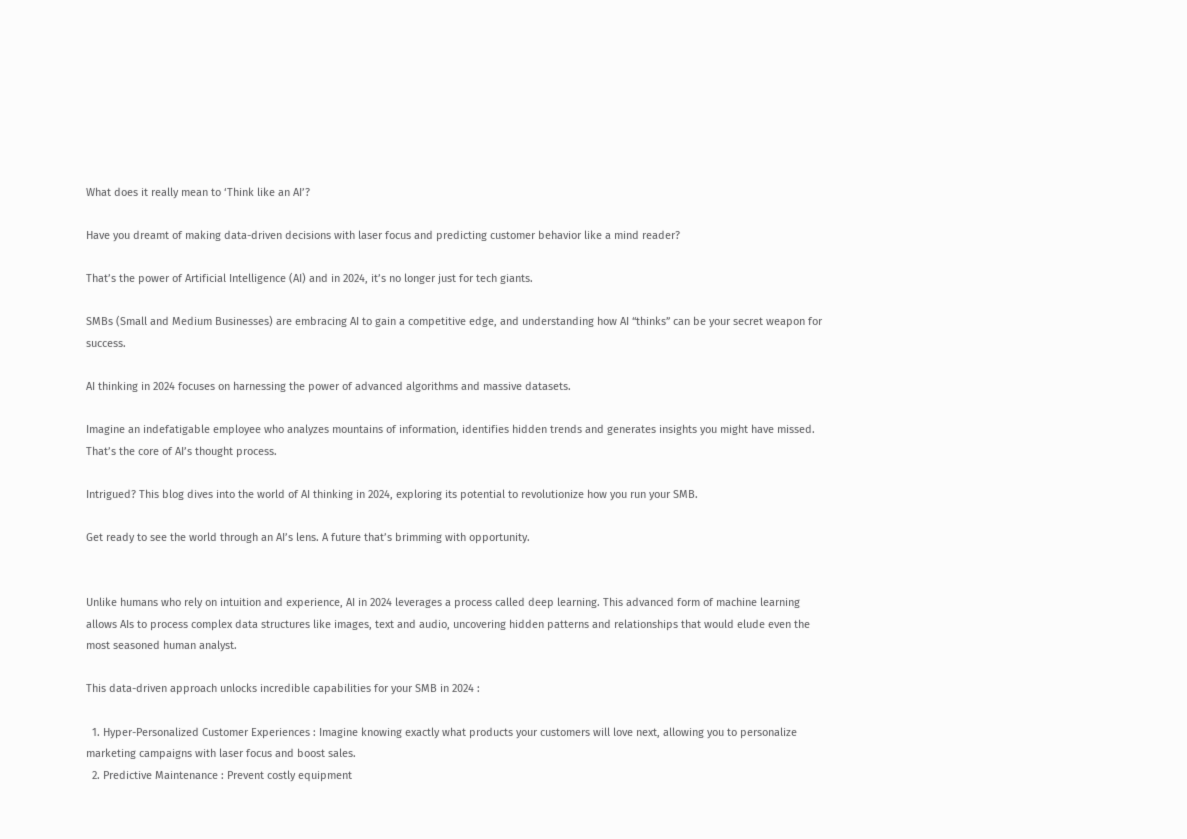What does it really mean to ‘Think like an AI’?

Have you dreamt of making data-driven decisions with laser focus and predicting customer behavior like a mind reader?

That’s the power of Artificial Intelligence (AI) and in 2024, it’s no longer just for tech giants.

SMBs (Small and Medium Businesses) are embracing AI to gain a competitive edge, and understanding how AI “thinks” can be your secret weapon for success.

AI thinking in 2024 focuses on harnessing the power of advanced algorithms and massive datasets.

Imagine an indefatigable employee who analyzes mountains of information, identifies hidden trends and generates insights you might have missed. That’s the core of AI’s thought process.

Intrigued? This blog dives into the world of AI thinking in 2024, exploring its potential to revolutionize how you run your SMB.

Get ready to see the world through an AI’s lens. A future that’s brimming with opportunity.


Unlike humans who rely on intuition and experience, AI in 2024 leverages a process called deep learning. This advanced form of machine learning allows AIs to process complex data structures like images, text and audio, uncovering hidden patterns and relationships that would elude even the most seasoned human analyst.

This data-driven approach unlocks incredible capabilities for your SMB in 2024 :

  1. Hyper-Personalized Customer Experiences : Imagine knowing exactly what products your customers will love next, allowing you to personalize marketing campaigns with laser focus and boost sales.
  2. Predictive Maintenance : Prevent costly equipment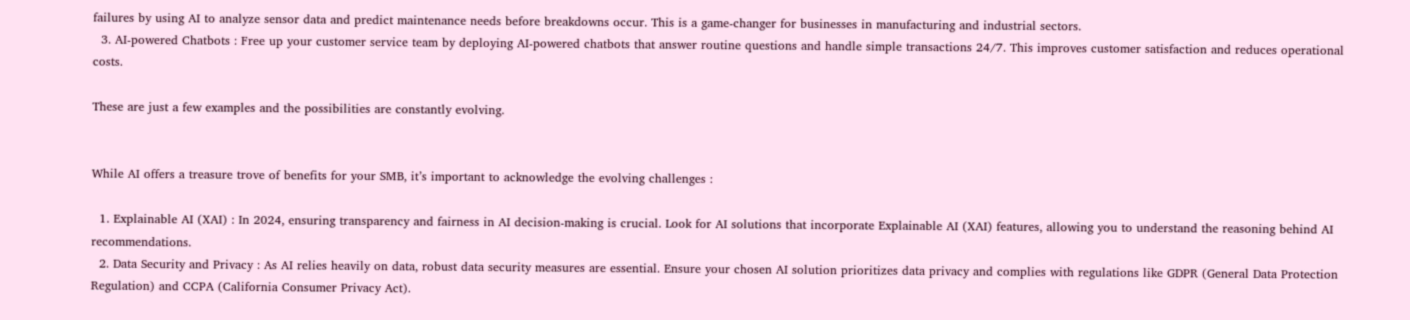failures by using AI to analyze sensor data and predict maintenance needs before breakdowns occur. This is a game-changer for businesses in manufacturing and industrial sectors.
  3. AI-powered Chatbots : Free up your customer service team by deploying AI-powered chatbots that answer routine questions and handle simple transactions 24/7. This improves customer satisfaction and reduces operational costs.

These are just a few examples and the possibilities are constantly evolving.


While AI offers a treasure trove of benefits for your SMB, it’s important to acknowledge the evolving challenges :

  1. Explainable AI (XAI) : In 2024, ensuring transparency and fairness in AI decision-making is crucial. Look for AI solutions that incorporate Explainable AI (XAI) features, allowing you to understand the reasoning behind AI recommendations.
  2. Data Security and Privacy : As AI relies heavily on data, robust data security measures are essential. Ensure your chosen AI solution prioritizes data privacy and complies with regulations like GDPR (General Data Protection Regulation) and CCPA (California Consumer Privacy Act).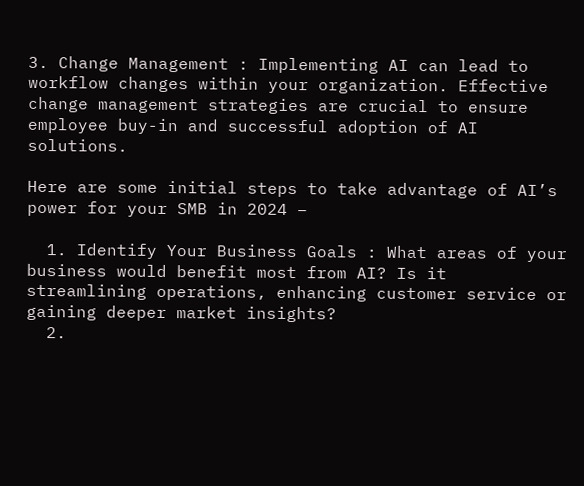3. Change Management : Implementing AI can lead to workflow changes within your organization. Effective change management strategies are crucial to ensure employee buy-in and successful adoption of AI solutions.

Here are some initial steps to take advantage of AI’s power for your SMB in 2024 –

  1. Identify Your Business Goals : What areas of your business would benefit most from AI? Is it streamlining operations, enhancing customer service or gaining deeper market insights?
  2.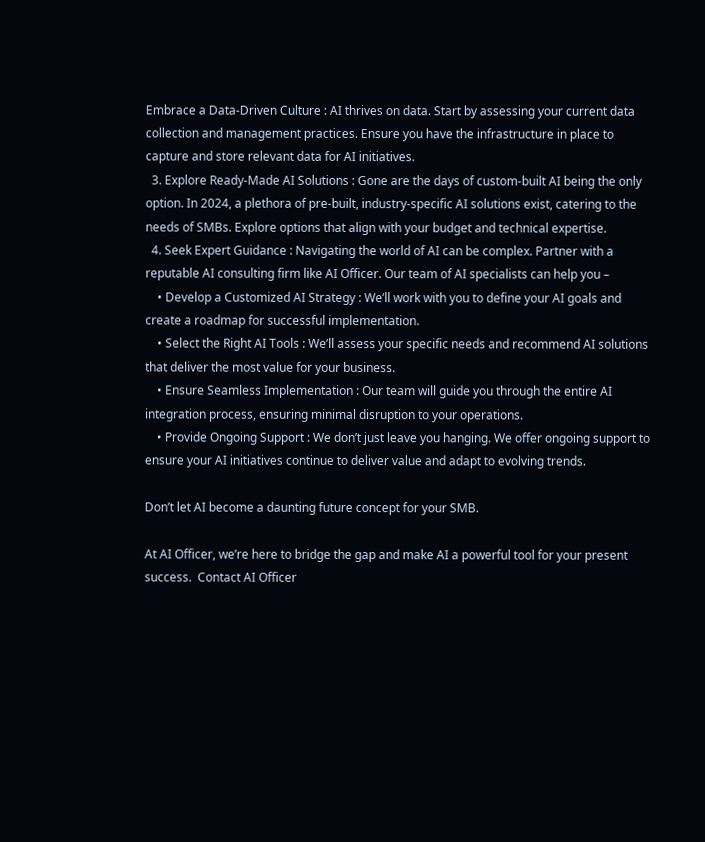Embrace a Data-Driven Culture : AI thrives on data. Start by assessing your current data collection and management practices. Ensure you have the infrastructure in place to capture and store relevant data for AI initiatives.
  3. Explore Ready-Made AI Solutions : Gone are the days of custom-built AI being the only option. In 2024, a plethora of pre-built, industry-specific AI solutions exist, catering to the needs of SMBs. Explore options that align with your budget and technical expertise.
  4. Seek Expert Guidance : Navigating the world of AI can be complex. Partner with a reputable AI consulting firm like AI Officer. Our team of AI specialists can help you –
    • Develop a Customized AI Strategy : We’ll work with you to define your AI goals and create a roadmap for successful implementation.
    • Select the Right AI Tools : We’ll assess your specific needs and recommend AI solutions that deliver the most value for your business.
    • Ensure Seamless Implementation : Our team will guide you through the entire AI integration process, ensuring minimal disruption to your operations.
    • Provide Ongoing Support : We don’t just leave you hanging. We offer ongoing support to ensure your AI initiatives continue to deliver value and adapt to evolving trends.

Don’t let AI become a daunting future concept for your SMB.

At AI Officer, we’re here to bridge the gap and make AI a powerful tool for your present success.  Contact AI Officer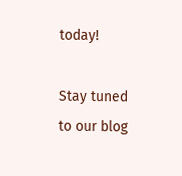today!

Stay tuned to our blog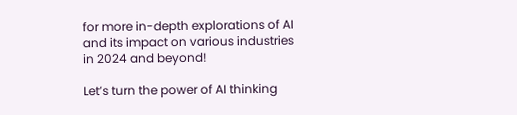for more in-depth explorations of AI and its impact on various industries in 2024 and beyond!

Let’s turn the power of AI thinking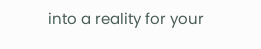into a reality for your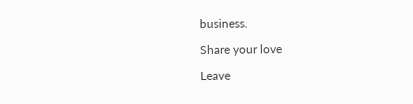business.

Share your love

Leave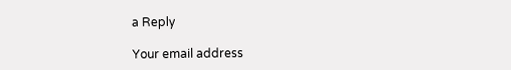a Reply

Your email address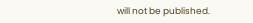will not be published.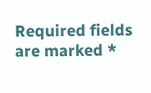Required fields are marked *